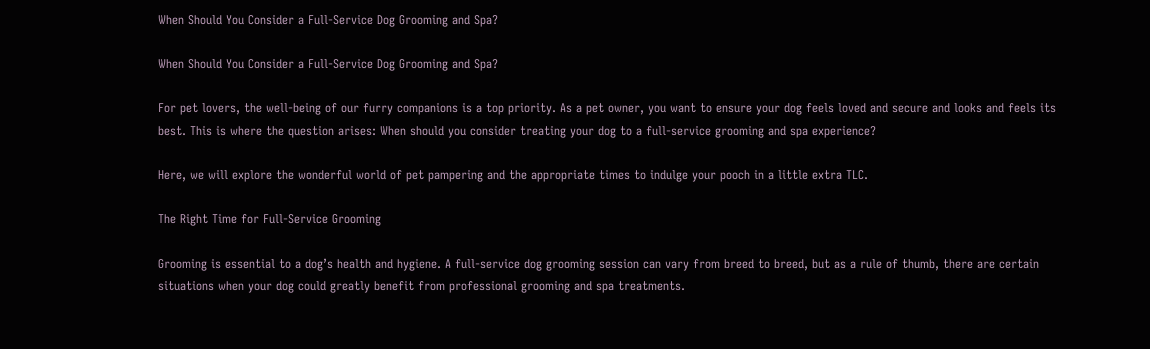When Should You Consider a Full-Service Dog Grooming and Spa?

When Should You Consider a Full-Service Dog Grooming and Spa?

For pet lovers, the well-being of our furry companions is a top priority. As a pet owner, you want to ensure your dog feels loved and secure and looks and feels its best. This is where the question arises: When should you consider treating your dog to a full-service grooming and spa experience?

Here, we will explore the wonderful world of pet pampering and the appropriate times to indulge your pooch in a little extra TLC.

The Right Time for Full-Service Grooming

Grooming is essential to a dog’s health and hygiene. A full-service dog grooming session can vary from breed to breed, but as a rule of thumb, there are certain situations when your dog could greatly benefit from professional grooming and spa treatments.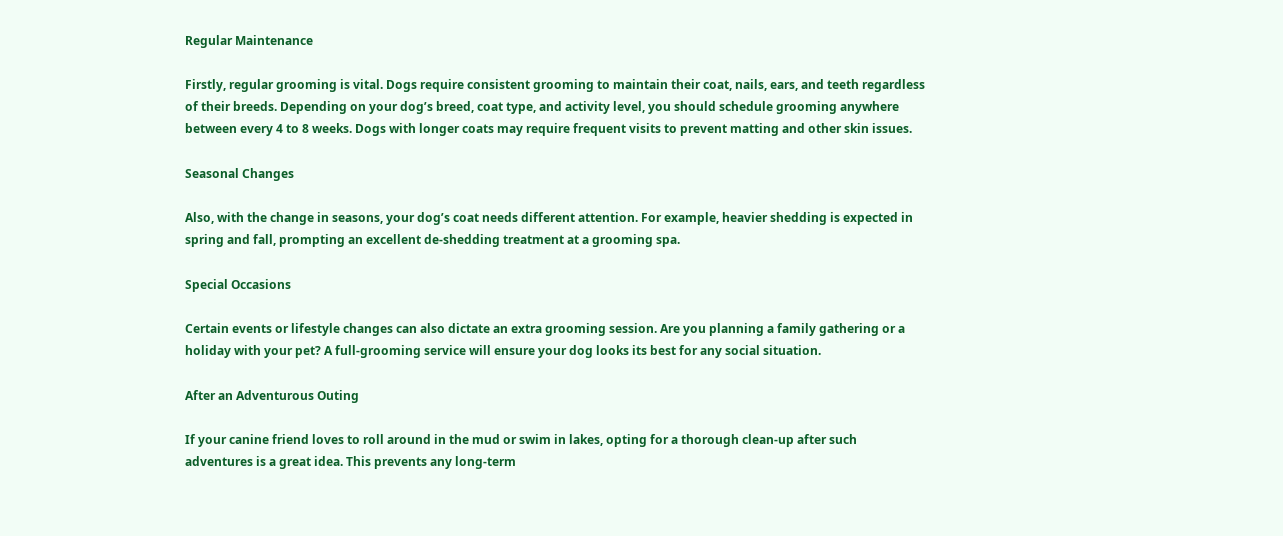Regular Maintenance

Firstly, regular grooming is vital. Dogs require consistent grooming to maintain their coat, nails, ears, and teeth regardless of their breeds. Depending on your dog’s breed, coat type, and activity level, you should schedule grooming anywhere between every 4 to 8 weeks. Dogs with longer coats may require frequent visits to prevent matting and other skin issues.

Seasonal Changes

Also, with the change in seasons, your dog’s coat needs different attention. For example, heavier shedding is expected in spring and fall, prompting an excellent de-shedding treatment at a grooming spa.

Special Occasions

Certain events or lifestyle changes can also dictate an extra grooming session. Are you planning a family gathering or a holiday with your pet? A full-grooming service will ensure your dog looks its best for any social situation.

After an Adventurous Outing

If your canine friend loves to roll around in the mud or swim in lakes, opting for a thorough clean-up after such adventures is a great idea. This prevents any long-term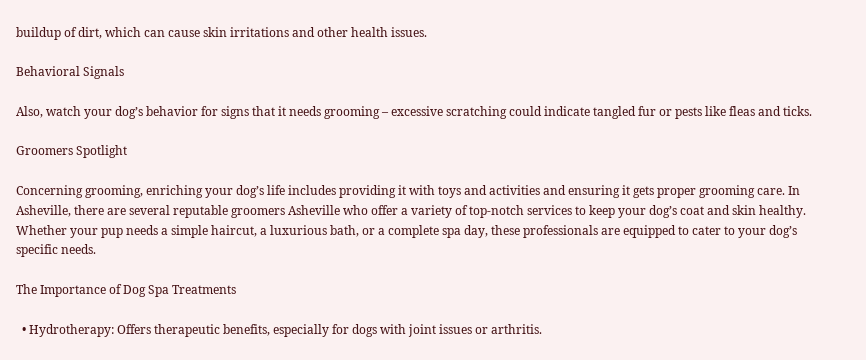buildup of dirt, which can cause skin irritations and other health issues.

Behavioral Signals

Also, watch your dog’s behavior for signs that it needs grooming – excessive scratching could indicate tangled fur or pests like fleas and ticks.

Groomers Spotlight

Concerning grooming, enriching your dog’s life includes providing it with toys and activities and ensuring it gets proper grooming care. In Asheville, there are several reputable groomers Asheville who offer a variety of top-notch services to keep your dog’s coat and skin healthy. Whether your pup needs a simple haircut, a luxurious bath, or a complete spa day, these professionals are equipped to cater to your dog’s specific needs.

The Importance of Dog Spa Treatments

  • Hydrotherapy: Offers therapeutic benefits, especially for dogs with joint issues or arthritis.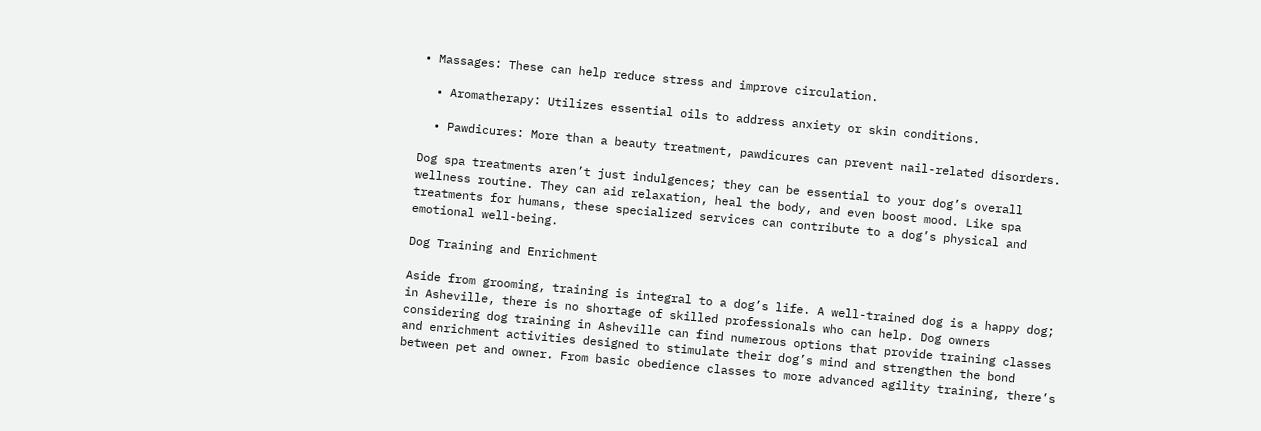• Massages: These can help reduce stress and improve circulation.

  • Aromatherapy: Utilizes essential oils to address anxiety or skin conditions.

  • Pawdicures: More than a beauty treatment, pawdicures can prevent nail-related disorders.

Dog spa treatments aren’t just indulgences; they can be essential to your dog’s overall wellness routine. They can aid relaxation, heal the body, and even boost mood. Like spa treatments for humans, these specialized services can contribute to a dog’s physical and emotional well-being.

Dog Training and Enrichment

Aside from grooming, training is integral to a dog’s life. A well-trained dog is a happy dog; in Asheville, there is no shortage of skilled professionals who can help. Dog owners considering dog training in Asheville can find numerous options that provide training classes and enrichment activities designed to stimulate their dog’s mind and strengthen the bond between pet and owner. From basic obedience classes to more advanced agility training, there’s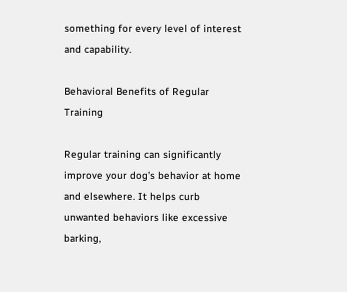something for every level of interest and capability.

Behavioral Benefits of Regular Training

Regular training can significantly improve your dog’s behavior at home and elsewhere. It helps curb unwanted behaviors like excessive barking,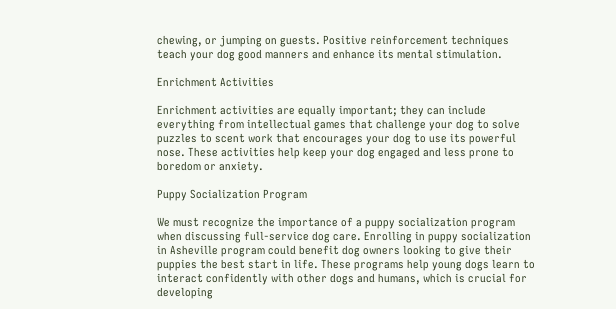chewing, or jumping on guests. Positive reinforcement techniques teach your dog good manners and enhance its mental stimulation.

Enrichment Activities

Enrichment activities are equally important; they can include everything from intellectual games that challenge your dog to solve puzzles to scent work that encourages your dog to use its powerful nose. These activities help keep your dog engaged and less prone to boredom or anxiety.

Puppy Socialization Program

We must recognize the importance of a puppy socialization program when discussing full-service dog care. Enrolling in puppy socialization in Asheville program could benefit dog owners looking to give their puppies the best start in life. These programs help young dogs learn to interact confidently with other dogs and humans, which is crucial for developing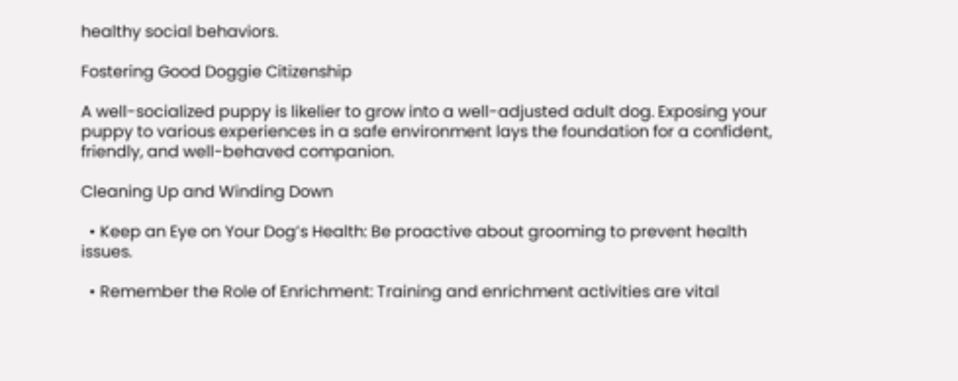healthy social behaviors.

Fostering Good Doggie Citizenship

A well-socialized puppy is likelier to grow into a well-adjusted adult dog. Exposing your puppy to various experiences in a safe environment lays the foundation for a confident, friendly, and well-behaved companion.

Cleaning Up and Winding Down

  • Keep an Eye on Your Dog’s Health: Be proactive about grooming to prevent health issues.

  • Remember the Role of Enrichment: Training and enrichment activities are vital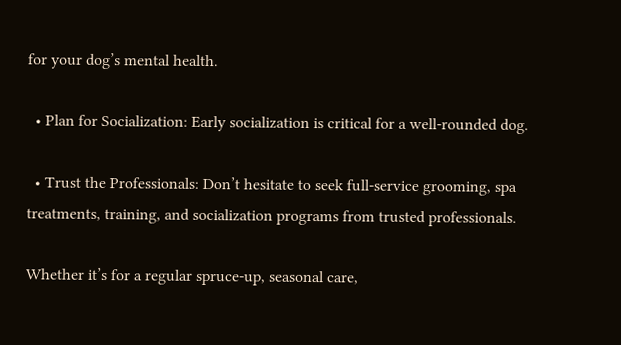for your dog’s mental health.

  • Plan for Socialization: Early socialization is critical for a well-rounded dog.

  • Trust the Professionals: Don’t hesitate to seek full-service grooming, spa treatments, training, and socialization programs from trusted professionals.

Whether it’s for a regular spruce-up, seasonal care,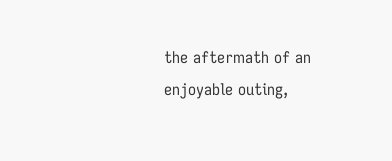the aftermath of an enjoyable outing,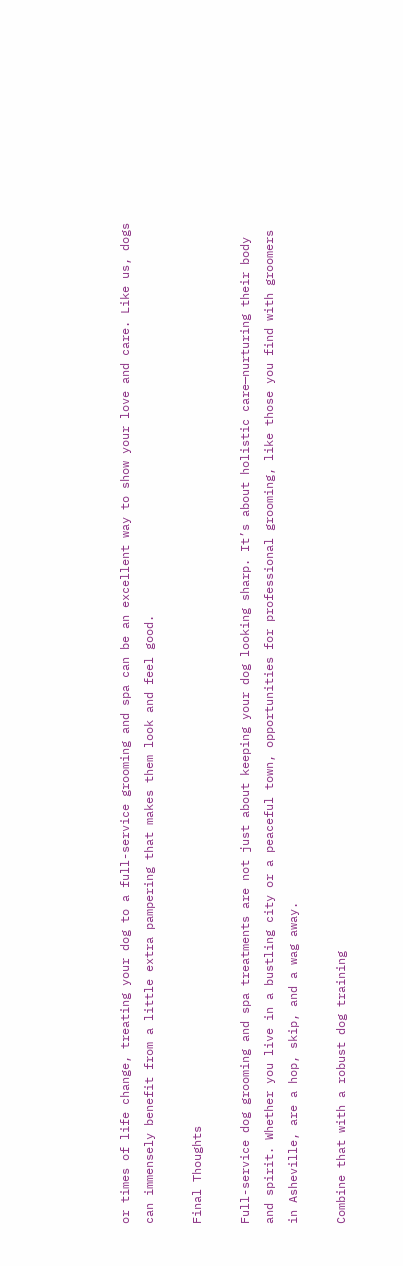or times of life change, treating your dog to a full-service grooming and spa can be an excellent way to show your love and care. Like us, dogs can immensely benefit from a little extra pampering that makes them look and feel good.

Final Thoughts

Full-service dog grooming and spa treatments are not just about keeping your dog looking sharp. It’s about holistic care—nurturing their body and spirit. Whether you live in a bustling city or a peaceful town, opportunities for professional grooming, like those you find with groomers in Asheville, are a hop, skip, and a wag away.

Combine that with a robust dog training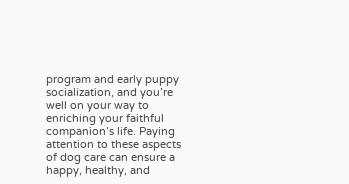program and early puppy socialization, and you’re well on your way to enriching your faithful companion’s life. Paying attention to these aspects of dog care can ensure a happy, healthy, and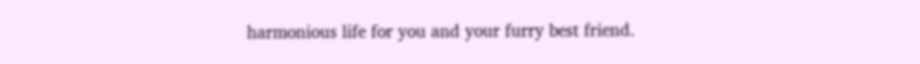harmonious life for you and your furry best friend.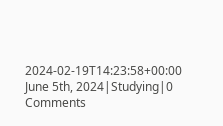2024-02-19T14:23:58+00:00 June 5th, 2024|Studying|0 Comments